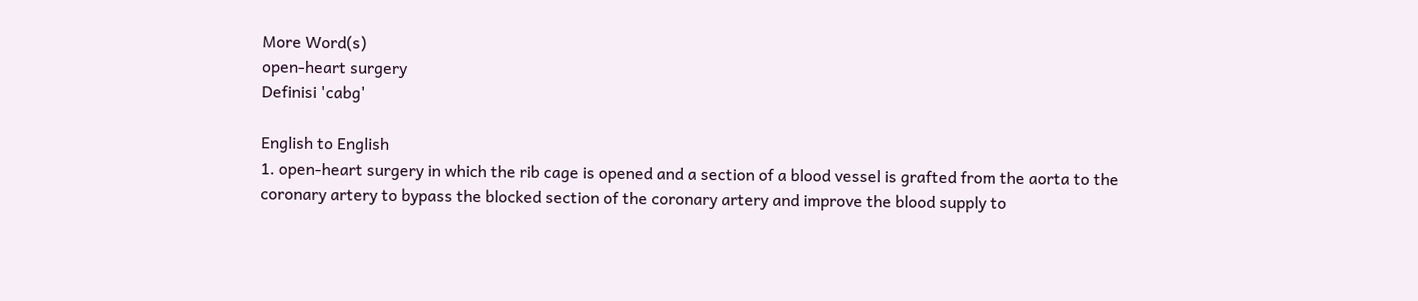More Word(s)
open-heart surgery
Definisi 'cabg'

English to English
1. open-heart surgery in which the rib cage is opened and a section of a blood vessel is grafted from the aorta to the coronary artery to bypass the blocked section of the coronary artery and improve the blood supply to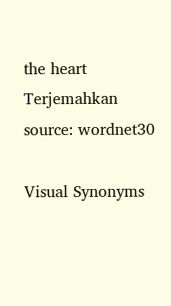the heart Terjemahkan
source: wordnet30

Visual Synonyms